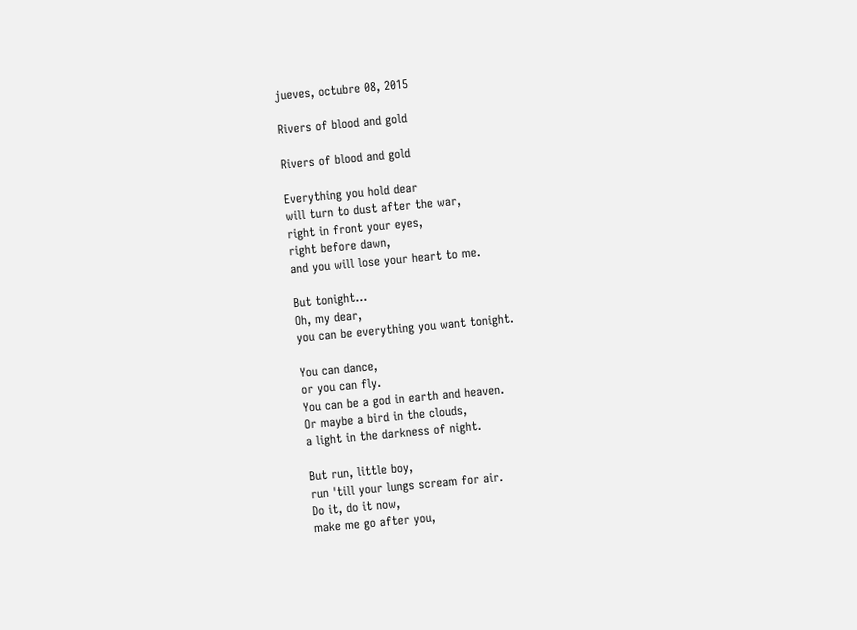jueves, octubre 08, 2015

Rivers of blood and gold

Rivers of blood and gold

Everything you hold dear
will turn to dust after the war,
right in front your eyes,
right before dawn,
and you will lose your heart to me.

But tonight...
Oh, my dear,
you can be everything you want tonight.

You can dance,
or you can fly.
You can be a god in earth and heaven.
Or maybe a bird in the clouds,
a light in the darkness of night.

But run, little boy,
run 'till your lungs scream for air.
Do it, do it now,
make me go after you,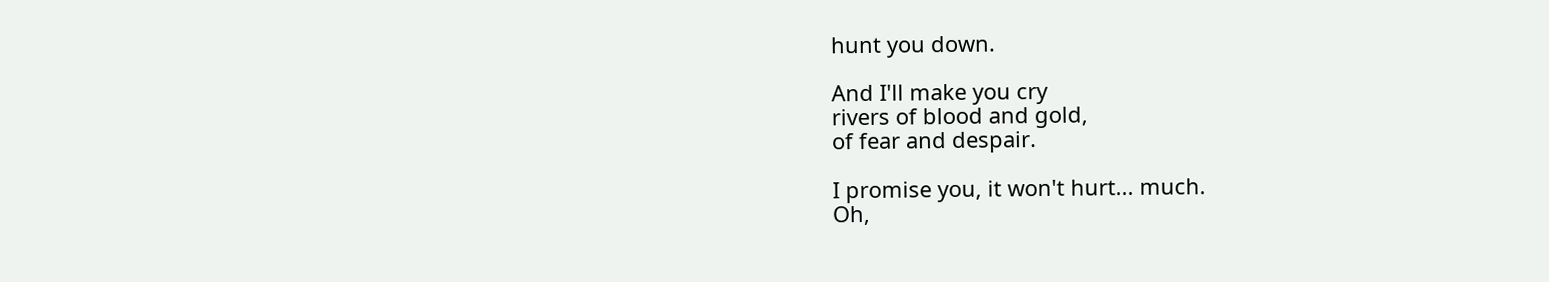hunt you down.

And I'll make you cry
rivers of blood and gold,
of fear and despair.

I promise you, it won't hurt... much.
Oh,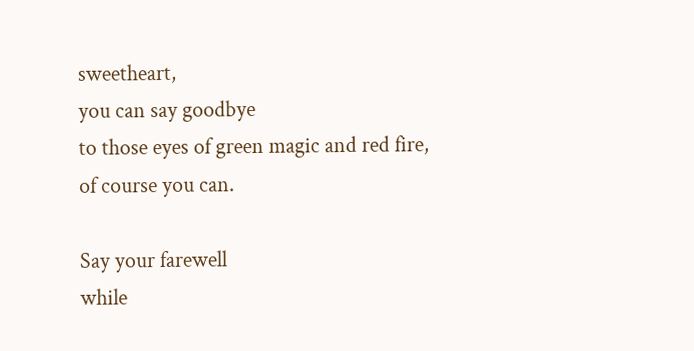sweetheart,
you can say goodbye
to those eyes of green magic and red fire,
of course you can.

Say your farewell
while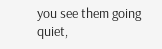you see them going quiet,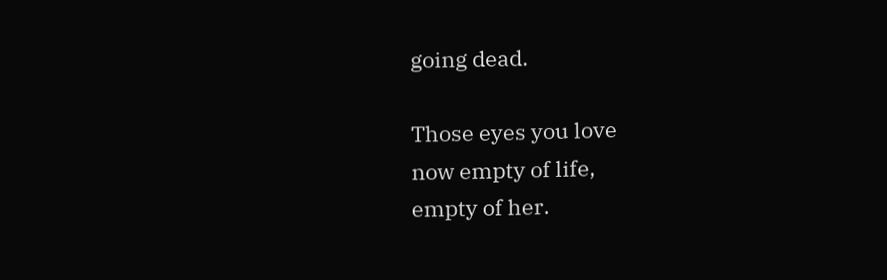going dead.

Those eyes you love
now empty of life,
empty of her.